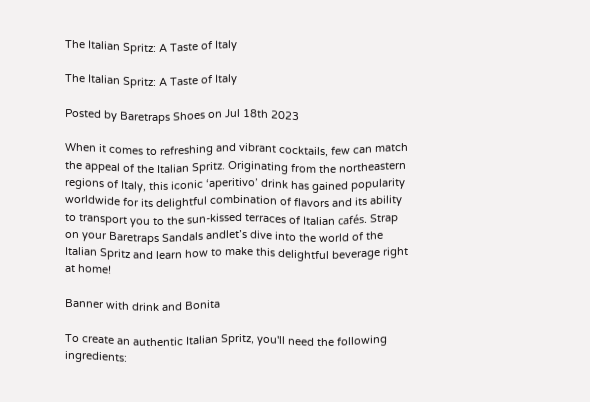The Italian Spritz: A Taste of Italy

The Italian Spritz: A Taste of Italy

Posted by Baretraps Shoes on Jul 18th 2023

When it comes to refreshing and vibrant cocktails, few can match the appeal of the Italian Spritz. Originating from the northeastern regions of Italy, this iconic ‘aperitivo’ drink has gained popularity worldwide for its delightful combination of flavors and its ability to transport you to the sun-kissed terraces of Italian cafés. Strap on your Baretraps Sandals andlet’s dive into the world of the Italian Spritz and learn how to make this delightful beverage right at home!

Banner with drink and Bonita

To create an authentic Italian Spritz, you'll need the following ingredients: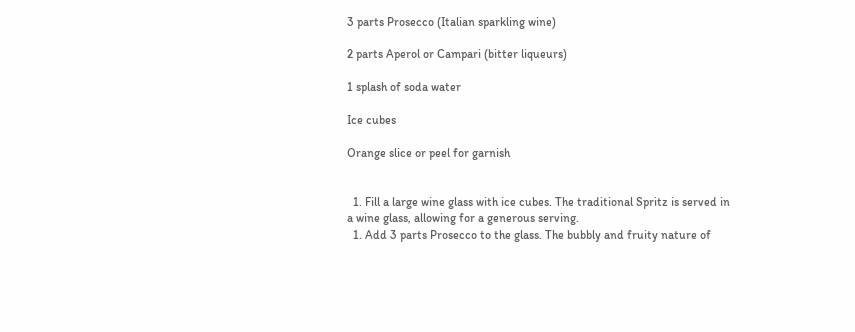3 parts Prosecco (Italian sparkling wine)

2 parts Aperol or Campari (bitter liqueurs)

1 splash of soda water

Ice cubes

Orange slice or peel for garnish


  1. Fill a large wine glass with ice cubes. The traditional Spritz is served in a wine glass, allowing for a generous serving.
  1. Add 3 parts Prosecco to the glass. The bubbly and fruity nature of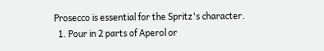Prosecco is essential for the Spritz's character.
  1. Pour in 2 parts of Aperol or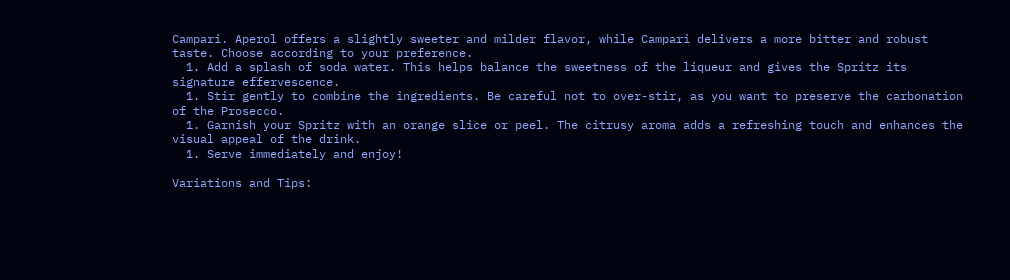Campari. Aperol offers a slightly sweeter and milder flavor, while Campari delivers a more bitter and robust taste. Choose according to your preference.
  1. Add a splash of soda water. This helps balance the sweetness of the liqueur and gives the Spritz its signature effervescence.
  1. Stir gently to combine the ingredients. Be careful not to over-stir, as you want to preserve the carbonation of the Prosecco.
  1. Garnish your Spritz with an orange slice or peel. The citrusy aroma adds a refreshing touch and enhances the visual appeal of the drink.
  1. Serve immediately and enjoy!

Variations and Tips: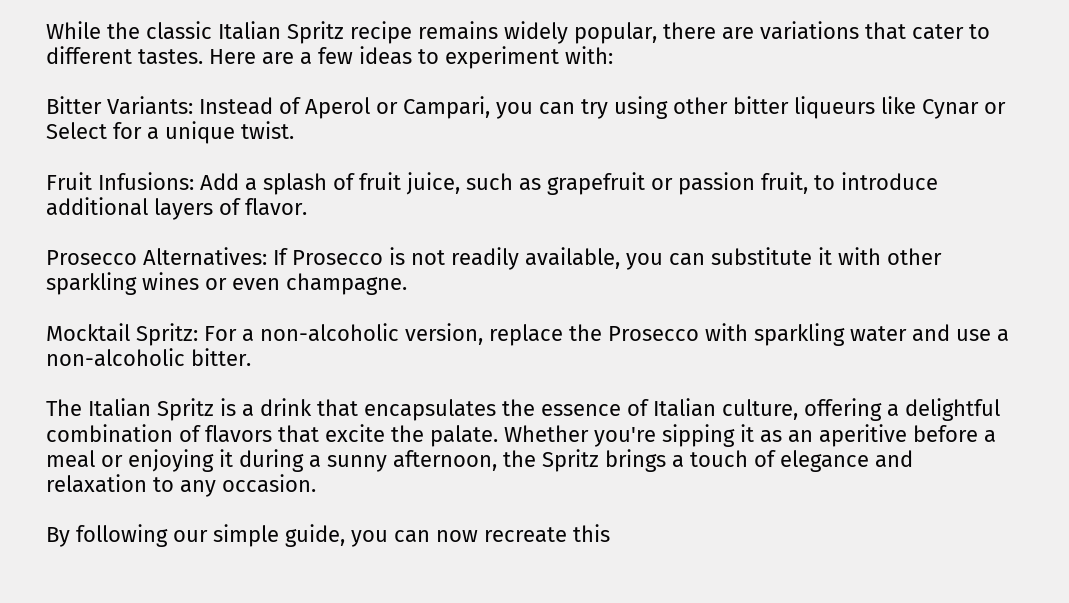While the classic Italian Spritz recipe remains widely popular, there are variations that cater to different tastes. Here are a few ideas to experiment with:

Bitter Variants: Instead of Aperol or Campari, you can try using other bitter liqueurs like Cynar or Select for a unique twist.

Fruit Infusions: Add a splash of fruit juice, such as grapefruit or passion fruit, to introduce additional layers of flavor.

Prosecco Alternatives: If Prosecco is not readily available, you can substitute it with other sparkling wines or even champagne.

Mocktail Spritz: For a non-alcoholic version, replace the Prosecco with sparkling water and use a non-alcoholic bitter.

The Italian Spritz is a drink that encapsulates the essence of Italian culture, offering a delightful combination of flavors that excite the palate. Whether you're sipping it as an aperitive before a meal or enjoying it during a sunny afternoon, the Spritz brings a touch of elegance and relaxation to any occasion.

By following our simple guide, you can now recreate this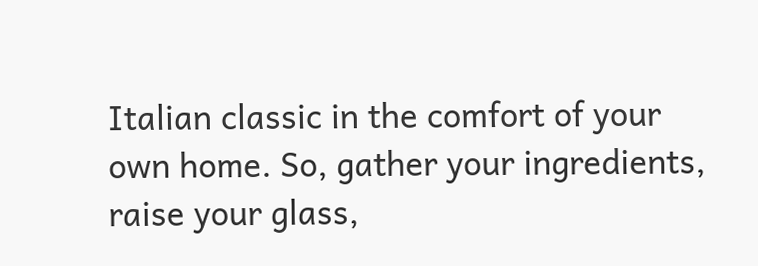Italian classic in the comfort of your own home. So, gather your ingredients, raise your glass,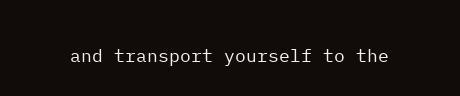and transport yourself to the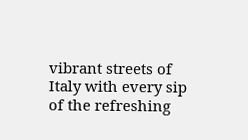vibrant streets of Italy with every sip of the refreshing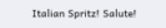Italian Spritz! Salute!